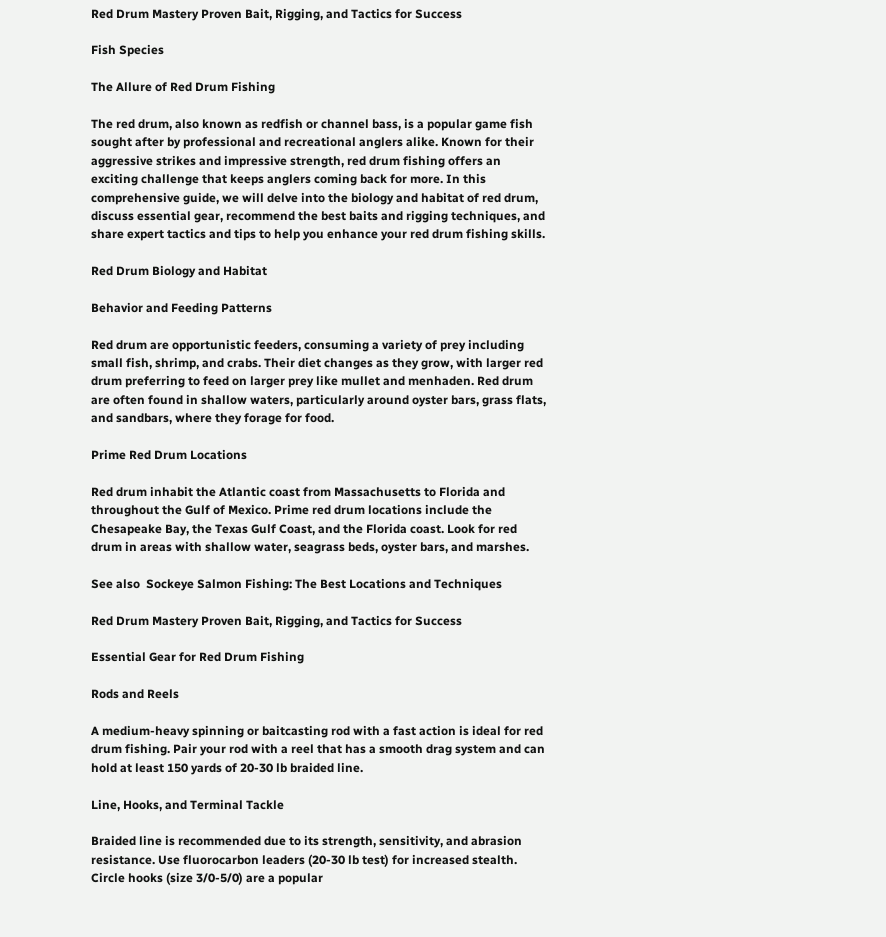Red Drum Mastery Proven Bait, Rigging, and Tactics for Success

Fish Species

The Allure of Red Drum Fishing

The red drum, also known as redfish or channel bass, is a popular game fish sought after by professional and recreational anglers alike. Known for their aggressive strikes and impressive strength, red drum fishing offers an exciting challenge that keeps anglers coming back for more. In this comprehensive guide, we will delve into the biology and habitat of red drum, discuss essential gear, recommend the best baits and rigging techniques, and share expert tactics and tips to help you enhance your red drum fishing skills.

Red Drum Biology and Habitat

Behavior and Feeding Patterns

Red drum are opportunistic feeders, consuming a variety of prey including small fish, shrimp, and crabs. Their diet changes as they grow, with larger red drum preferring to feed on larger prey like mullet and menhaden. Red drum are often found in shallow waters, particularly around oyster bars, grass flats, and sandbars, where they forage for food.

Prime Red Drum Locations

Red drum inhabit the Atlantic coast from Massachusetts to Florida and throughout the Gulf of Mexico. Prime red drum locations include the Chesapeake Bay, the Texas Gulf Coast, and the Florida coast. Look for red drum in areas with shallow water, seagrass beds, oyster bars, and marshes.

See also  Sockeye Salmon Fishing: The Best Locations and Techniques

Red Drum Mastery Proven Bait, Rigging, and Tactics for Success

Essential Gear for Red Drum Fishing

Rods and Reels

A medium-heavy spinning or baitcasting rod with a fast action is ideal for red drum fishing. Pair your rod with a reel that has a smooth drag system and can hold at least 150 yards of 20-30 lb braided line.

Line, Hooks, and Terminal Tackle

Braided line is recommended due to its strength, sensitivity, and abrasion resistance. Use fluorocarbon leaders (20-30 lb test) for increased stealth. Circle hooks (size 3/0-5/0) are a popular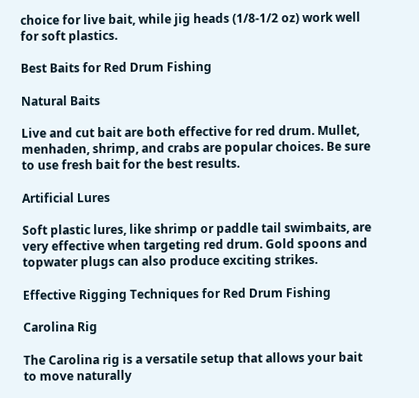choice for live bait, while jig heads (1/8-1/2 oz) work well for soft plastics.

Best Baits for Red Drum Fishing

Natural Baits

Live and cut bait are both effective for red drum. Mullet, menhaden, shrimp, and crabs are popular choices. Be sure to use fresh bait for the best results.

Artificial Lures

Soft plastic lures, like shrimp or paddle tail swimbaits, are very effective when targeting red drum. Gold spoons and topwater plugs can also produce exciting strikes.

Effective Rigging Techniques for Red Drum Fishing

Carolina Rig

The Carolina rig is a versatile setup that allows your bait to move naturally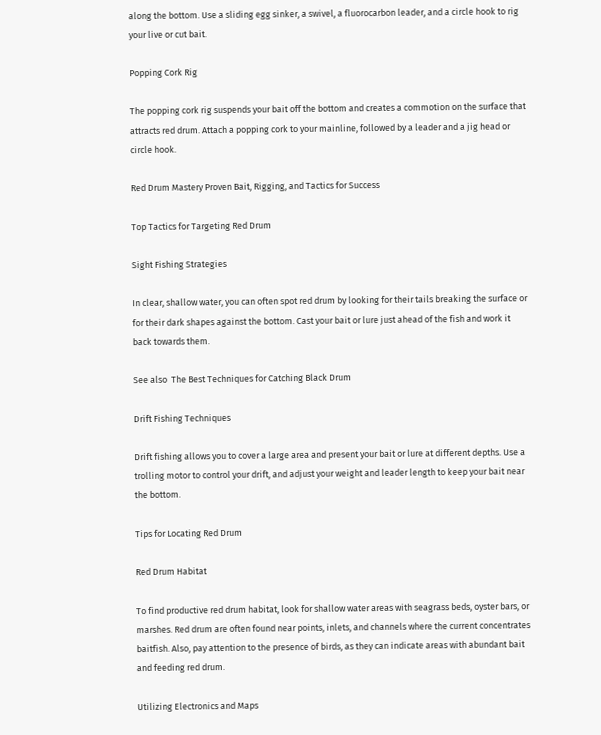along the bottom. Use a sliding egg sinker, a swivel, a fluorocarbon leader, and a circle hook to rig your live or cut bait.

Popping Cork Rig

The popping cork rig suspends your bait off the bottom and creates a commotion on the surface that attracts red drum. Attach a popping cork to your mainline, followed by a leader and a jig head or circle hook.

Red Drum Mastery Proven Bait, Rigging, and Tactics for Success

Top Tactics for Targeting Red Drum

Sight Fishing Strategies

In clear, shallow water, you can often spot red drum by looking for their tails breaking the surface or for their dark shapes against the bottom. Cast your bait or lure just ahead of the fish and work it back towards them.

See also  The Best Techniques for Catching Black Drum

Drift Fishing Techniques

Drift fishing allows you to cover a large area and present your bait or lure at different depths. Use a trolling motor to control your drift, and adjust your weight and leader length to keep your bait near the bottom.

Tips for Locating Red Drum

Red Drum Habitat

To find productive red drum habitat, look for shallow water areas with seagrass beds, oyster bars, or marshes. Red drum are often found near points, inlets, and channels where the current concentrates baitfish. Also, pay attention to the presence of birds, as they can indicate areas with abundant bait and feeding red drum.

Utilizing Electronics and Maps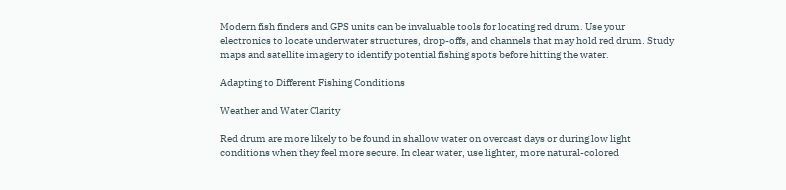Modern fish finders and GPS units can be invaluable tools for locating red drum. Use your electronics to locate underwater structures, drop-offs, and channels that may hold red drum. Study maps and satellite imagery to identify potential fishing spots before hitting the water.

Adapting to Different Fishing Conditions

Weather and Water Clarity

Red drum are more likely to be found in shallow water on overcast days or during low light conditions when they feel more secure. In clear water, use lighter, more natural-colored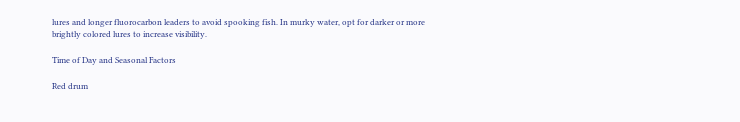lures and longer fluorocarbon leaders to avoid spooking fish. In murky water, opt for darker or more brightly colored lures to increase visibility.

Time of Day and Seasonal Factors

Red drum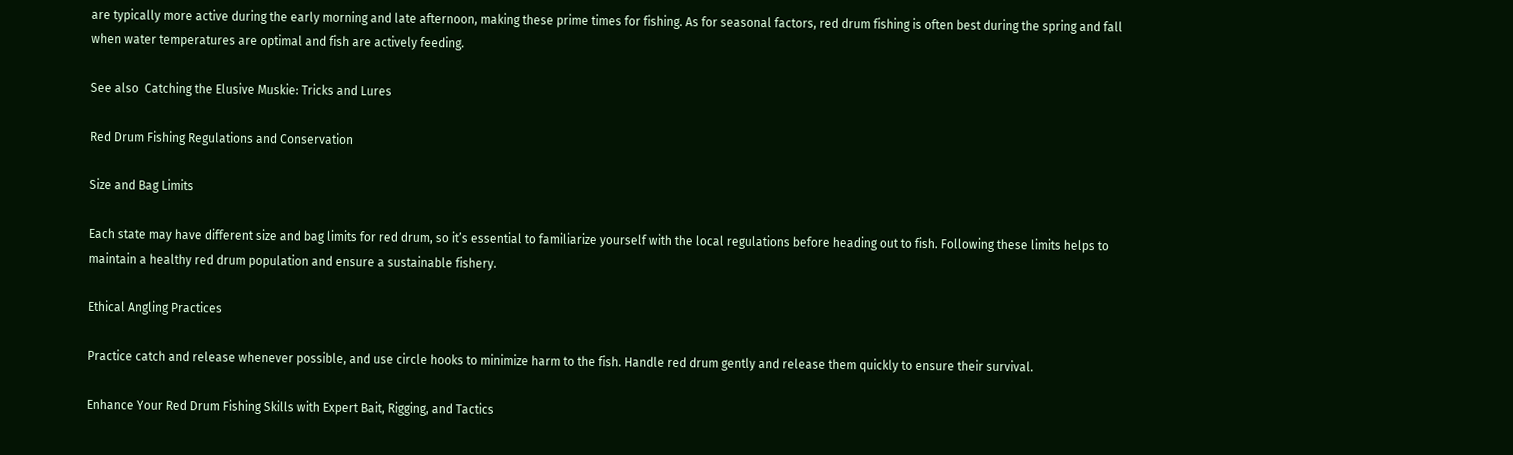are typically more active during the early morning and late afternoon, making these prime times for fishing. As for seasonal factors, red drum fishing is often best during the spring and fall when water temperatures are optimal and fish are actively feeding.

See also  Catching the Elusive Muskie: Tricks and Lures

Red Drum Fishing Regulations and Conservation

Size and Bag Limits

Each state may have different size and bag limits for red drum, so it’s essential to familiarize yourself with the local regulations before heading out to fish. Following these limits helps to maintain a healthy red drum population and ensure a sustainable fishery.

Ethical Angling Practices

Practice catch and release whenever possible, and use circle hooks to minimize harm to the fish. Handle red drum gently and release them quickly to ensure their survival.

Enhance Your Red Drum Fishing Skills with Expert Bait, Rigging, and Tactics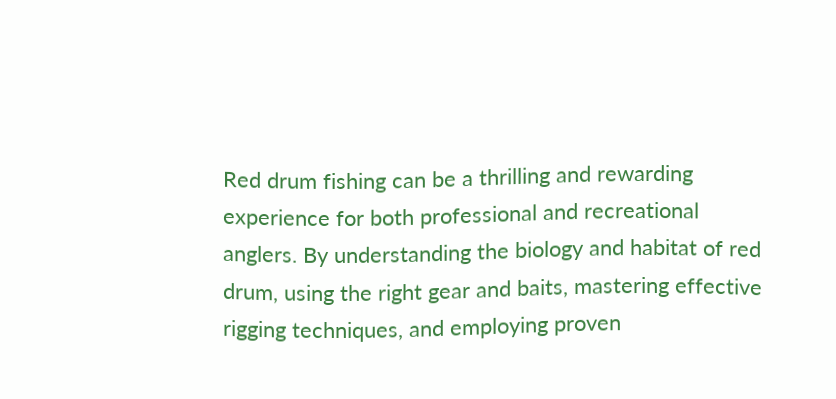Red drum fishing can be a thrilling and rewarding experience for both professional and recreational anglers. By understanding the biology and habitat of red drum, using the right gear and baits, mastering effective rigging techniques, and employing proven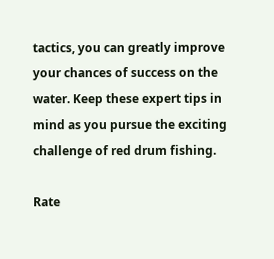tactics, you can greatly improve your chances of success on the water. Keep these expert tips in mind as you pursue the exciting challenge of red drum fishing.

Rate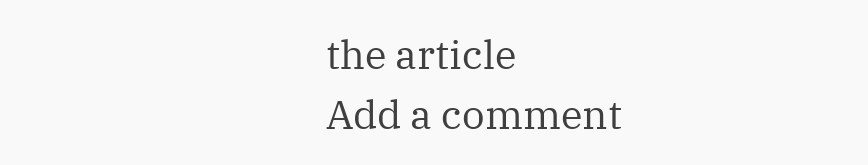the article
Add a comment